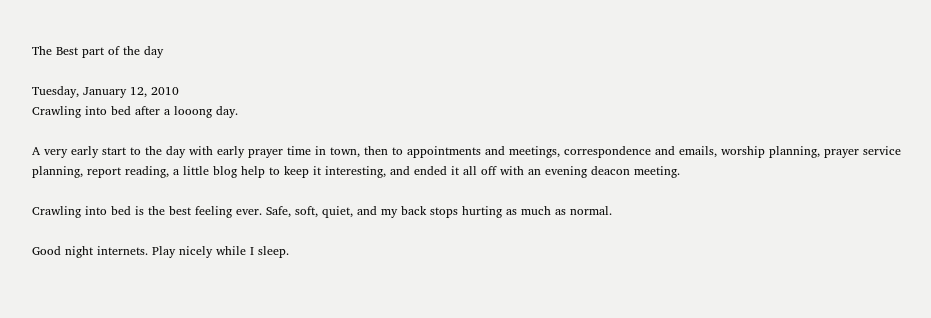The Best part of the day

Tuesday, January 12, 2010
Crawling into bed after a looong day.

A very early start to the day with early prayer time in town, then to appointments and meetings, correspondence and emails, worship planning, prayer service planning, report reading, a little blog help to keep it interesting, and ended it all off with an evening deacon meeting.

Crawling into bed is the best feeling ever. Safe, soft, quiet, and my back stops hurting as much as normal.

Good night internets. Play nicely while I sleep.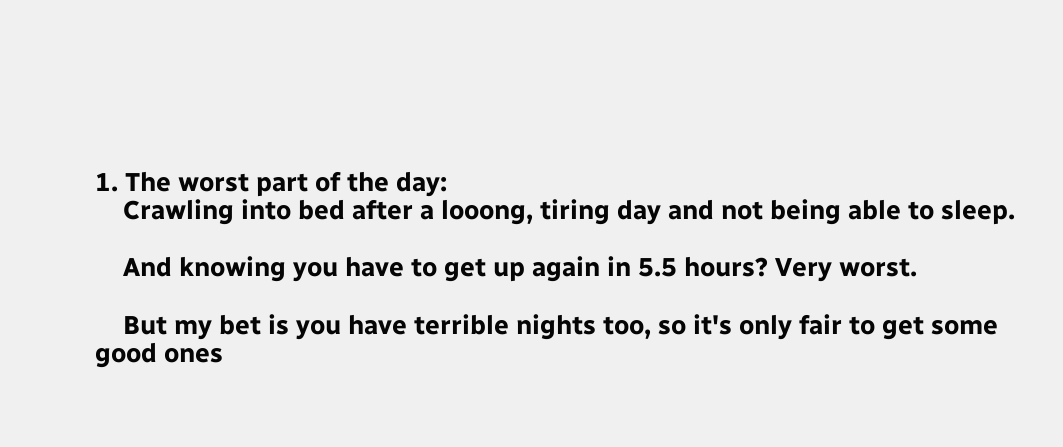1. The worst part of the day:
    Crawling into bed after a looong, tiring day and not being able to sleep.

    And knowing you have to get up again in 5.5 hours? Very worst.

    But my bet is you have terrible nights too, so it's only fair to get some good ones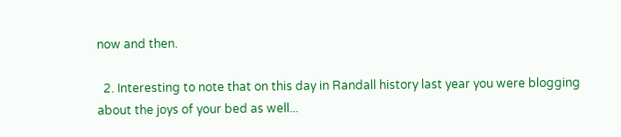now and then.

  2. Interesting to note that on this day in Randall history last year you were blogging about the joys of your bed as well...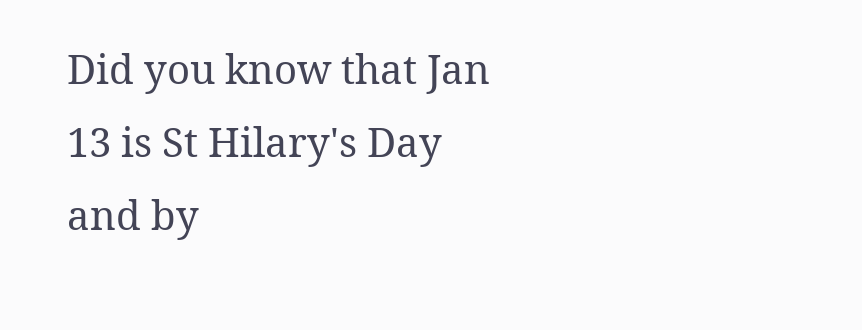Did you know that Jan 13 is St Hilary's Day and by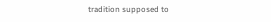tradition supposed to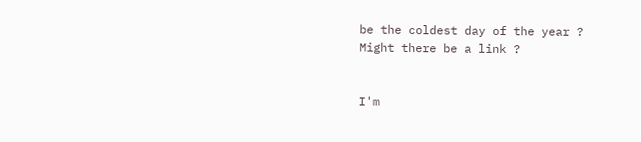be the coldest day of the year ? Might there be a link ?


I'm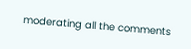moderating all the comments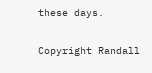these days.

Copyright Randall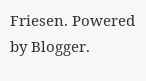Friesen. Powered by Blogger.